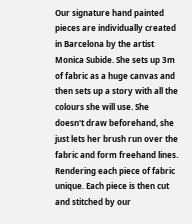Our signature hand painted pieces are individually created in Barcelona by the artist Monica Subide. She sets up 3m of fabric as a huge canvas and then sets up a story with all the colours she will use. She doesn't draw beforehand, she just lets her brush run over the fabric and form freehand lines. Rendering each piece of fabric unique. Each piece is then cut and stitched by our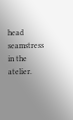head seamstress in the atelier.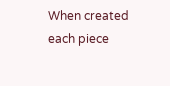When created each piece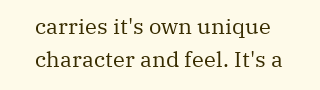carries it's own unique character and feel. It's a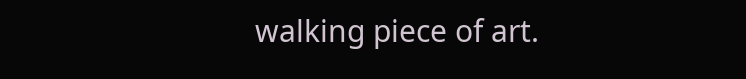walking piece of art.